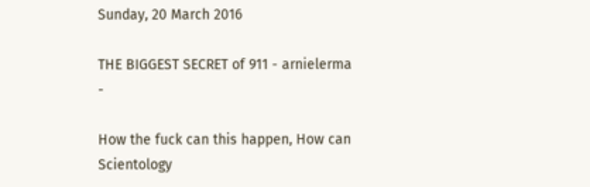Sunday, 20 March 2016

THE BIGGEST SECRET of 911 - arnielerma -

How the fuck can this happen, How can Scientology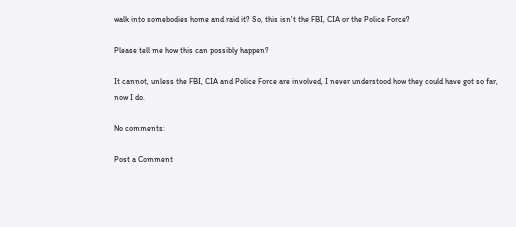walk into somebodies home and raid it? So, this isn't the FBI, CIA or the Police Force?

Please tell me how this can possibly happen?

It cannot, unless the FBI, CIA and Police Force are involved, I never understood how they could have got so far, now I do.

No comments:

Post a Comment